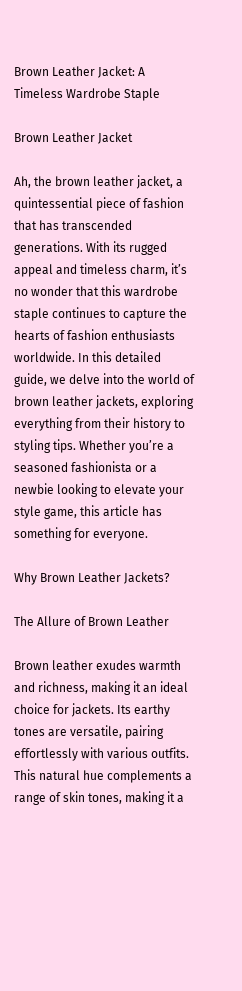Brown Leather Jacket: A Timeless Wardrobe Staple

Brown Leather Jacket

Ah, the brown leather jacket, a quintessential piece of fashion that has transcended generations. With its rugged appeal and timeless charm, it’s no wonder that this wardrobe staple continues to capture the hearts of fashion enthusiasts worldwide. In this detailed guide, we delve into the world of brown leather jackets, exploring everything from their history to styling tips. Whether you’re a seasoned fashionista or a newbie looking to elevate your style game, this article has something for everyone.

Why Brown Leather Jackets?

The Allure of Brown Leather

Brown leather exudes warmth and richness, making it an ideal choice for jackets. Its earthy tones are versatile, pairing effortlessly with various outfits. This natural hue complements a range of skin tones, making it a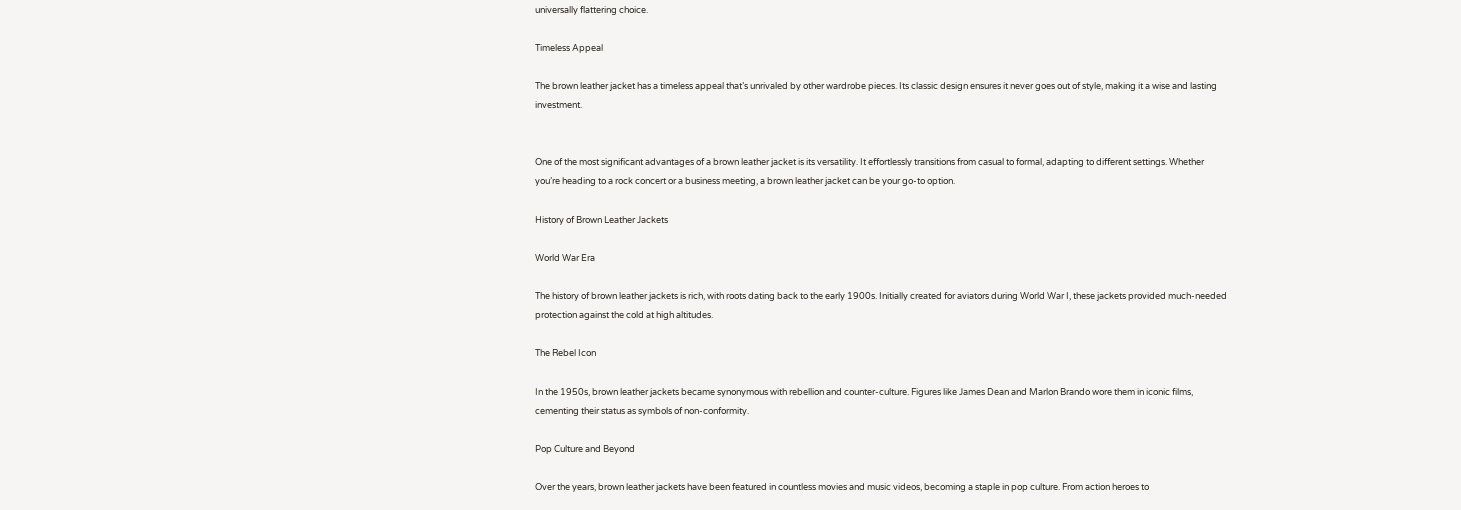universally flattering choice.

Timeless Appeal

The brown leather jacket has a timeless appeal that’s unrivaled by other wardrobe pieces. Its classic design ensures it never goes out of style, making it a wise and lasting investment.


One of the most significant advantages of a brown leather jacket is its versatility. It effortlessly transitions from casual to formal, adapting to different settings. Whether you’re heading to a rock concert or a business meeting, a brown leather jacket can be your go-to option.

History of Brown Leather Jackets

World War Era

The history of brown leather jackets is rich, with roots dating back to the early 1900s. Initially created for aviators during World War I, these jackets provided much-needed protection against the cold at high altitudes.

The Rebel Icon

In the 1950s, brown leather jackets became synonymous with rebellion and counter-culture. Figures like James Dean and Marlon Brando wore them in iconic films, cementing their status as symbols of non-conformity.

Pop Culture and Beyond

Over the years, brown leather jackets have been featured in countless movies and music videos, becoming a staple in pop culture. From action heroes to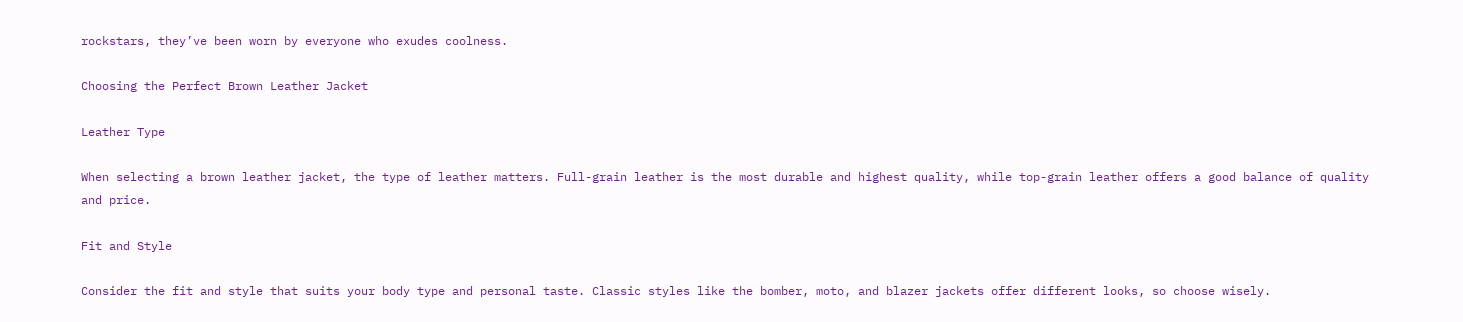rockstars, they’ve been worn by everyone who exudes coolness.

Choosing the Perfect Brown Leather Jacket

Leather Type

When selecting a brown leather jacket, the type of leather matters. Full-grain leather is the most durable and highest quality, while top-grain leather offers a good balance of quality and price.

Fit and Style

Consider the fit and style that suits your body type and personal taste. Classic styles like the bomber, moto, and blazer jackets offer different looks, so choose wisely.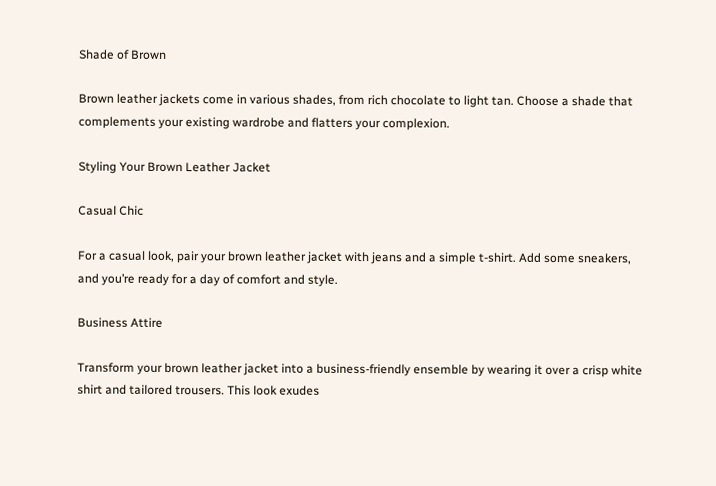Shade of Brown

Brown leather jackets come in various shades, from rich chocolate to light tan. Choose a shade that complements your existing wardrobe and flatters your complexion.

Styling Your Brown Leather Jacket

Casual Chic

For a casual look, pair your brown leather jacket with jeans and a simple t-shirt. Add some sneakers, and you’re ready for a day of comfort and style.

Business Attire

Transform your brown leather jacket into a business-friendly ensemble by wearing it over a crisp white shirt and tailored trousers. This look exudes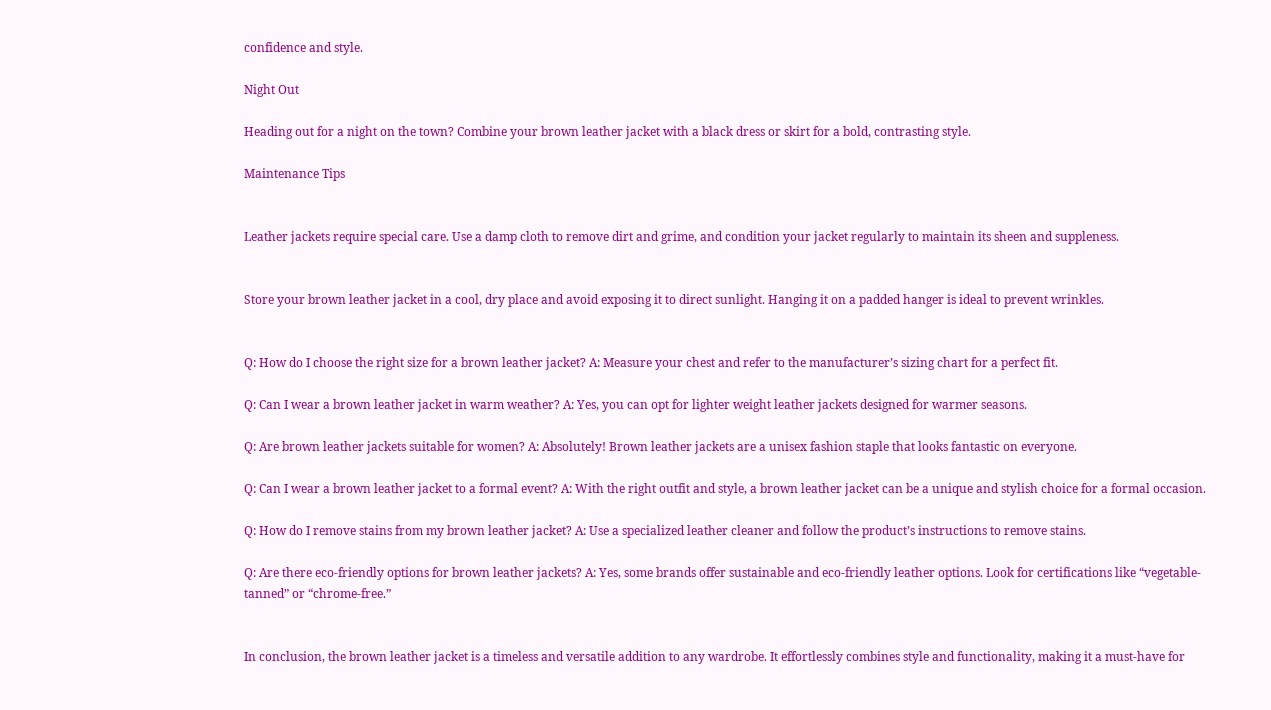confidence and style.

Night Out

Heading out for a night on the town? Combine your brown leather jacket with a black dress or skirt for a bold, contrasting style.

Maintenance Tips


Leather jackets require special care. Use a damp cloth to remove dirt and grime, and condition your jacket regularly to maintain its sheen and suppleness.


Store your brown leather jacket in a cool, dry place and avoid exposing it to direct sunlight. Hanging it on a padded hanger is ideal to prevent wrinkles.


Q: How do I choose the right size for a brown leather jacket? A: Measure your chest and refer to the manufacturer’s sizing chart for a perfect fit.

Q: Can I wear a brown leather jacket in warm weather? A: Yes, you can opt for lighter weight leather jackets designed for warmer seasons.

Q: Are brown leather jackets suitable for women? A: Absolutely! Brown leather jackets are a unisex fashion staple that looks fantastic on everyone.

Q: Can I wear a brown leather jacket to a formal event? A: With the right outfit and style, a brown leather jacket can be a unique and stylish choice for a formal occasion.

Q: How do I remove stains from my brown leather jacket? A: Use a specialized leather cleaner and follow the product’s instructions to remove stains.

Q: Are there eco-friendly options for brown leather jackets? A: Yes, some brands offer sustainable and eco-friendly leather options. Look for certifications like “vegetable-tanned” or “chrome-free.”


In conclusion, the brown leather jacket is a timeless and versatile addition to any wardrobe. It effortlessly combines style and functionality, making it a must-have for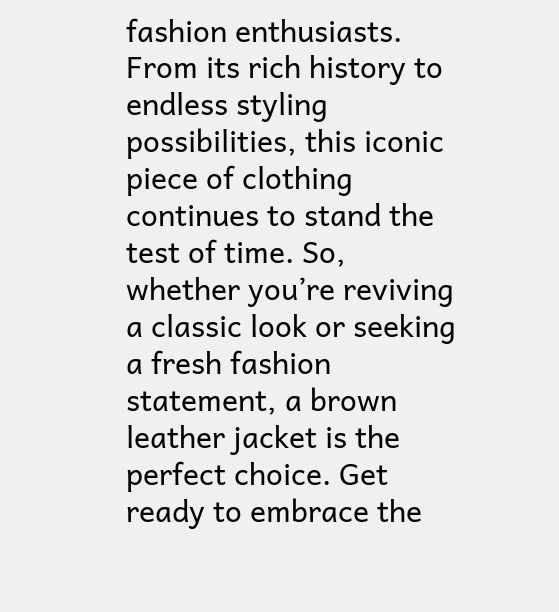fashion enthusiasts. From its rich history to endless styling possibilities, this iconic piece of clothing continues to stand the test of time. So, whether you’re reviving a classic look or seeking a fresh fashion statement, a brown leather jacket is the perfect choice. Get ready to embrace the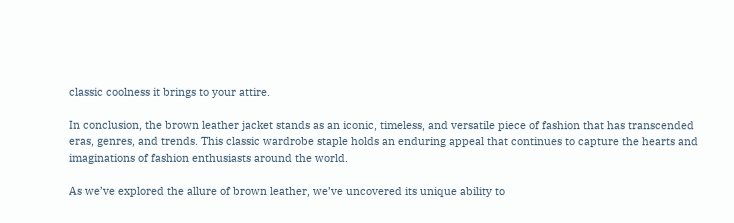classic coolness it brings to your attire.

In conclusion, the brown leather jacket stands as an iconic, timeless, and versatile piece of fashion that has transcended eras, genres, and trends. This classic wardrobe staple holds an enduring appeal that continues to capture the hearts and imaginations of fashion enthusiasts around the world.

As we’ve explored the allure of brown leather, we’ve uncovered its unique ability to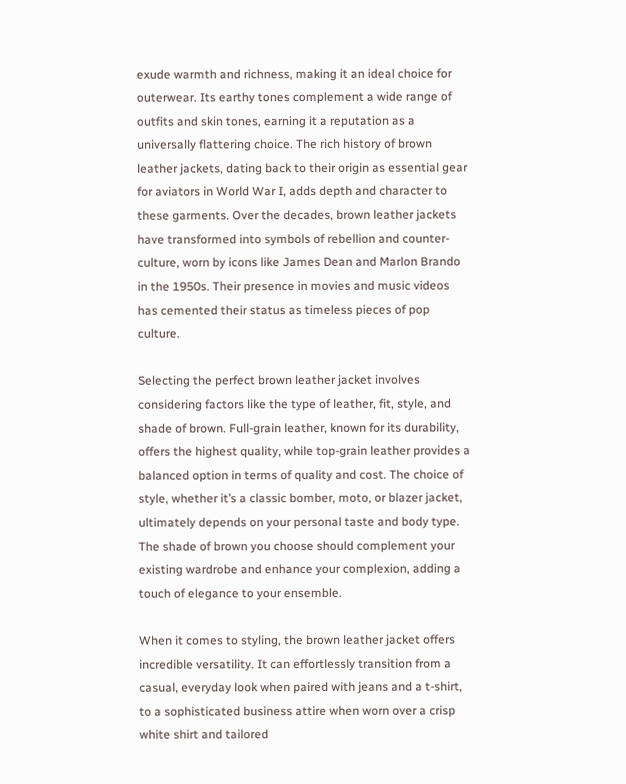exude warmth and richness, making it an ideal choice for outerwear. Its earthy tones complement a wide range of outfits and skin tones, earning it a reputation as a universally flattering choice. The rich history of brown leather jackets, dating back to their origin as essential gear for aviators in World War I, adds depth and character to these garments. Over the decades, brown leather jackets have transformed into symbols of rebellion and counter-culture, worn by icons like James Dean and Marlon Brando in the 1950s. Their presence in movies and music videos has cemented their status as timeless pieces of pop culture.

Selecting the perfect brown leather jacket involves considering factors like the type of leather, fit, style, and shade of brown. Full-grain leather, known for its durability, offers the highest quality, while top-grain leather provides a balanced option in terms of quality and cost. The choice of style, whether it’s a classic bomber, moto, or blazer jacket, ultimately depends on your personal taste and body type. The shade of brown you choose should complement your existing wardrobe and enhance your complexion, adding a touch of elegance to your ensemble.

When it comes to styling, the brown leather jacket offers incredible versatility. It can effortlessly transition from a casual, everyday look when paired with jeans and a t-shirt, to a sophisticated business attire when worn over a crisp white shirt and tailored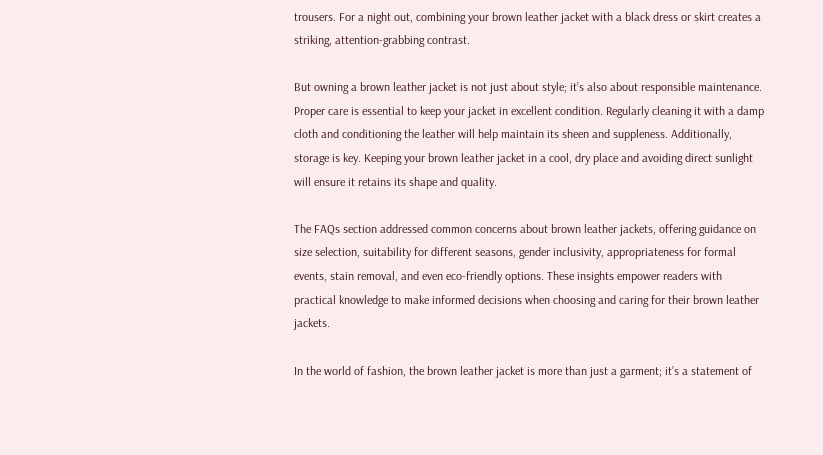trousers. For a night out, combining your brown leather jacket with a black dress or skirt creates a striking, attention-grabbing contrast.

But owning a brown leather jacket is not just about style; it’s also about responsible maintenance. Proper care is essential to keep your jacket in excellent condition. Regularly cleaning it with a damp cloth and conditioning the leather will help maintain its sheen and suppleness. Additionally, storage is key. Keeping your brown leather jacket in a cool, dry place and avoiding direct sunlight will ensure it retains its shape and quality.

The FAQs section addressed common concerns about brown leather jackets, offering guidance on size selection, suitability for different seasons, gender inclusivity, appropriateness for formal events, stain removal, and even eco-friendly options. These insights empower readers with practical knowledge to make informed decisions when choosing and caring for their brown leather jackets.

In the world of fashion, the brown leather jacket is more than just a garment; it’s a statement of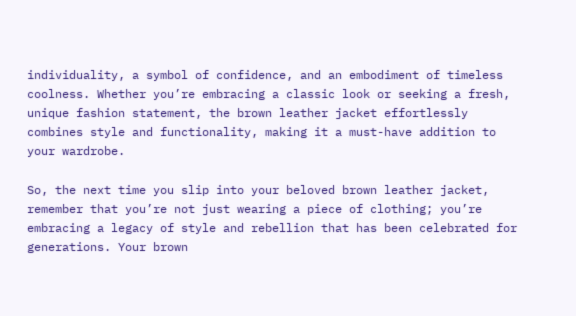individuality, a symbol of confidence, and an embodiment of timeless coolness. Whether you’re embracing a classic look or seeking a fresh, unique fashion statement, the brown leather jacket effortlessly combines style and functionality, making it a must-have addition to your wardrobe.

So, the next time you slip into your beloved brown leather jacket, remember that you’re not just wearing a piece of clothing; you’re embracing a legacy of style and rebellion that has been celebrated for generations. Your brown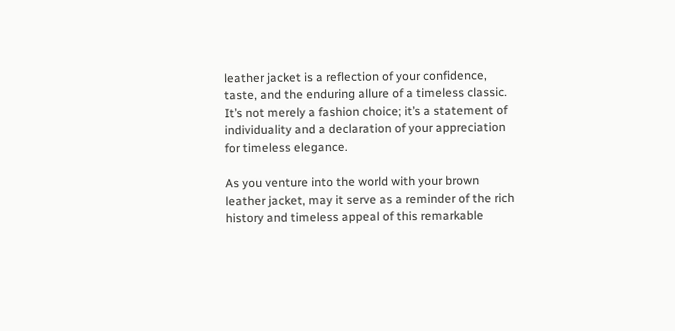leather jacket is a reflection of your confidence, taste, and the enduring allure of a timeless classic. It’s not merely a fashion choice; it’s a statement of individuality and a declaration of your appreciation for timeless elegance.

As you venture into the world with your brown leather jacket, may it serve as a reminder of the rich history and timeless appeal of this remarkable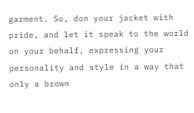garment. So, don your jacket with pride, and let it speak to the world on your behalf, expressing your personality and style in a way that only a brown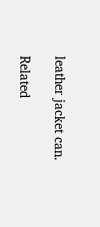leather jacket can.

Related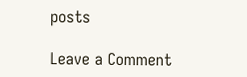posts

Leave a Comment